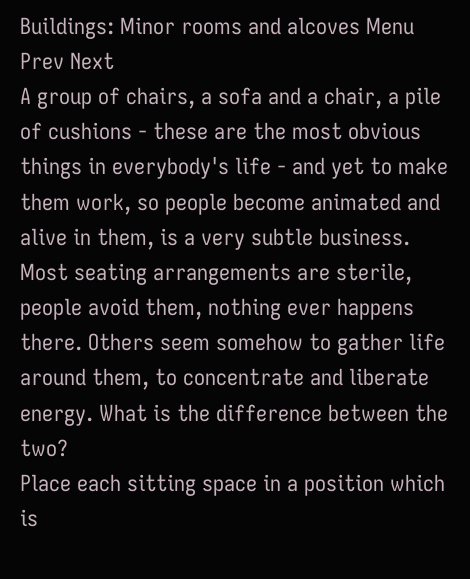Buildings: Minor rooms and alcoves Menu Prev Next
A group of chairs, a sofa and a chair, a pile of cushions - these are the most obvious things in everybody's life - and yet to make them work, so people become animated and alive in them, is a very subtle business. Most seating arrangements are sterile, people avoid them, nothing ever happens there. Others seem somehow to gather life around them, to concentrate and liberate energy. What is the difference between the two?
Place each sitting space in a position which is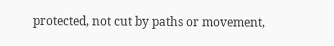protected, not cut by paths or movement,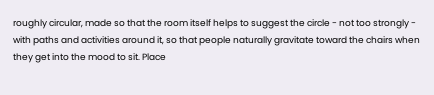roughly circular, made so that the room itself helps to suggest the circle - not too strongly - with paths and activities around it, so that people naturally gravitate toward the chairs when they get into the mood to sit. Place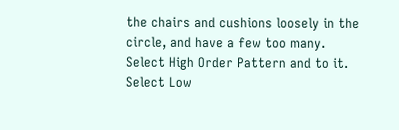the chairs and cushions loosely in the circle, and have a few too many.
Select High Order Pattern and to it.
Select Low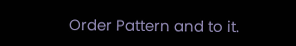Order Pattern and to it.